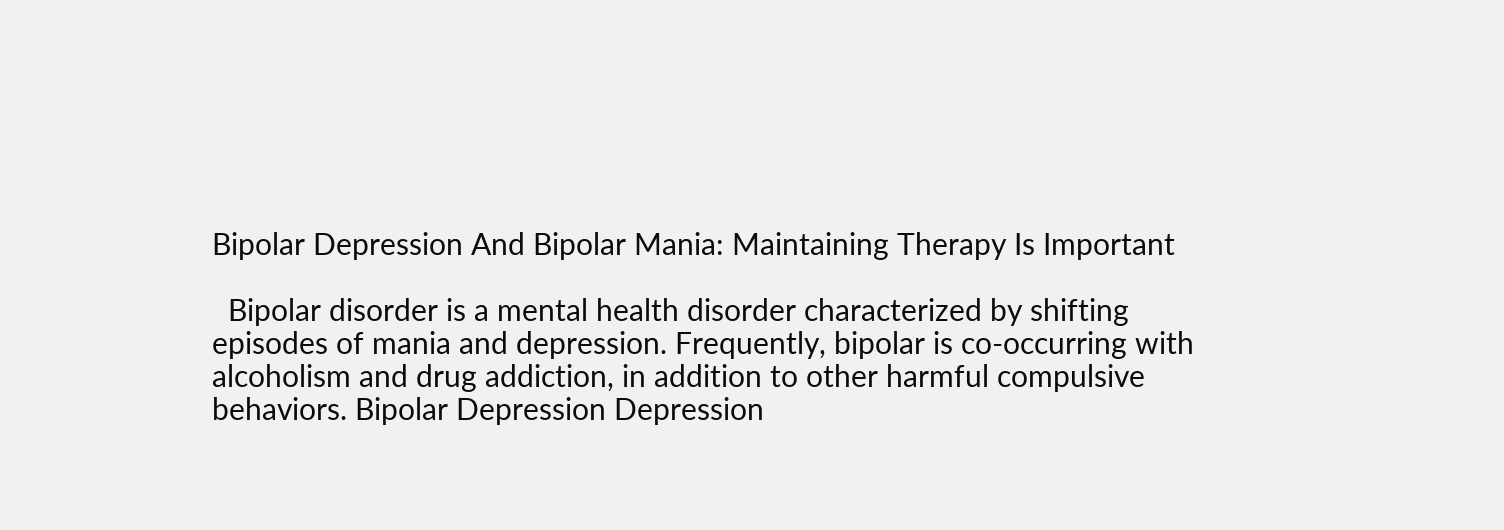Bipolar Depression And Bipolar Mania: Maintaining Therapy Is Important

  Bipolar disorder is a mental health disorder characterized by shifting episodes of mania and depression. Frequently, bipolar is co-occurring with alcoholism and drug addiction, in addition to other harmful compulsive behaviors. Bipolar Depression Depression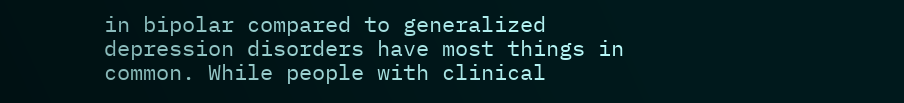in bipolar compared to generalized depression disorders have most things in common. While people with clinical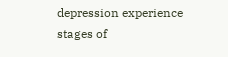depression experience stages of